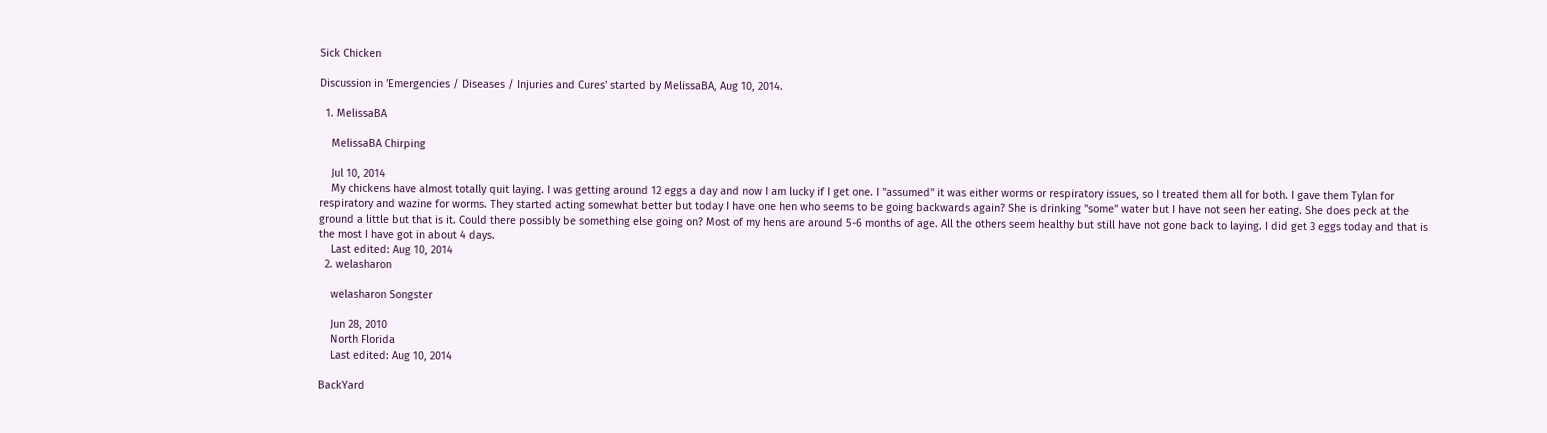Sick Chicken

Discussion in 'Emergencies / Diseases / Injuries and Cures' started by MelissaBA, Aug 10, 2014.

  1. MelissaBA

    MelissaBA Chirping

    Jul 10, 2014
    My chickens have almost totally quit laying. I was getting around 12 eggs a day and now I am lucky if I get one. I "assumed" it was either worms or respiratory issues, so I treated them all for both. I gave them Tylan for respiratory and wazine for worms. They started acting somewhat better but today I have one hen who seems to be going backwards again? She is drinking "some" water but I have not seen her eating. She does peck at the ground a little but that is it. Could there possibly be something else going on? Most of my hens are around 5-6 months of age. All the others seem healthy but still have not gone back to laying. I did get 3 eggs today and that is the most I have got in about 4 days.
    Last edited: Aug 10, 2014
  2. welasharon

    welasharon Songster

    Jun 28, 2010
    North Florida
    Last edited: Aug 10, 2014

BackYard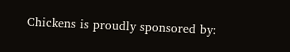Chickens is proudly sponsored by: